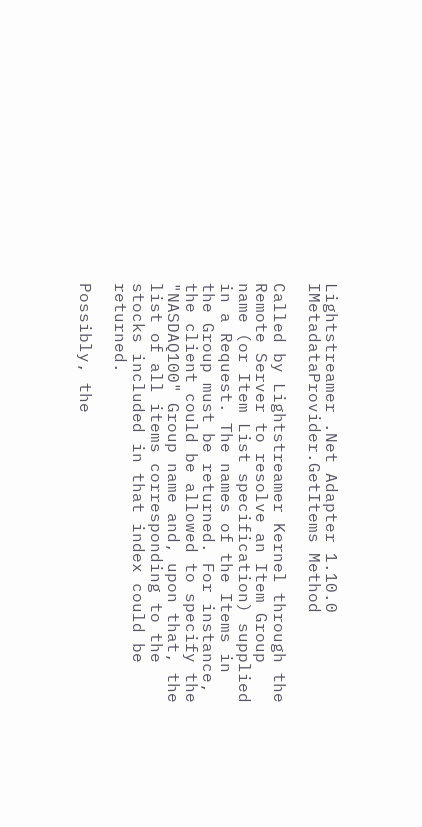Lightstreamer .Net Adapter 1.10.0
IMetadataProvider.GetItems Method

Called by Lightstreamer Kernel through the Remote Server to resolve an Item Group name (or Item List specification) supplied in a Request. The names of the Items in the Group must be returned. For instance, the client could be allowed to specify the "NASDAQ100" Group name and, upon that, the list of all items corresponding to the stocks included in that index could be returned.

Possibly, the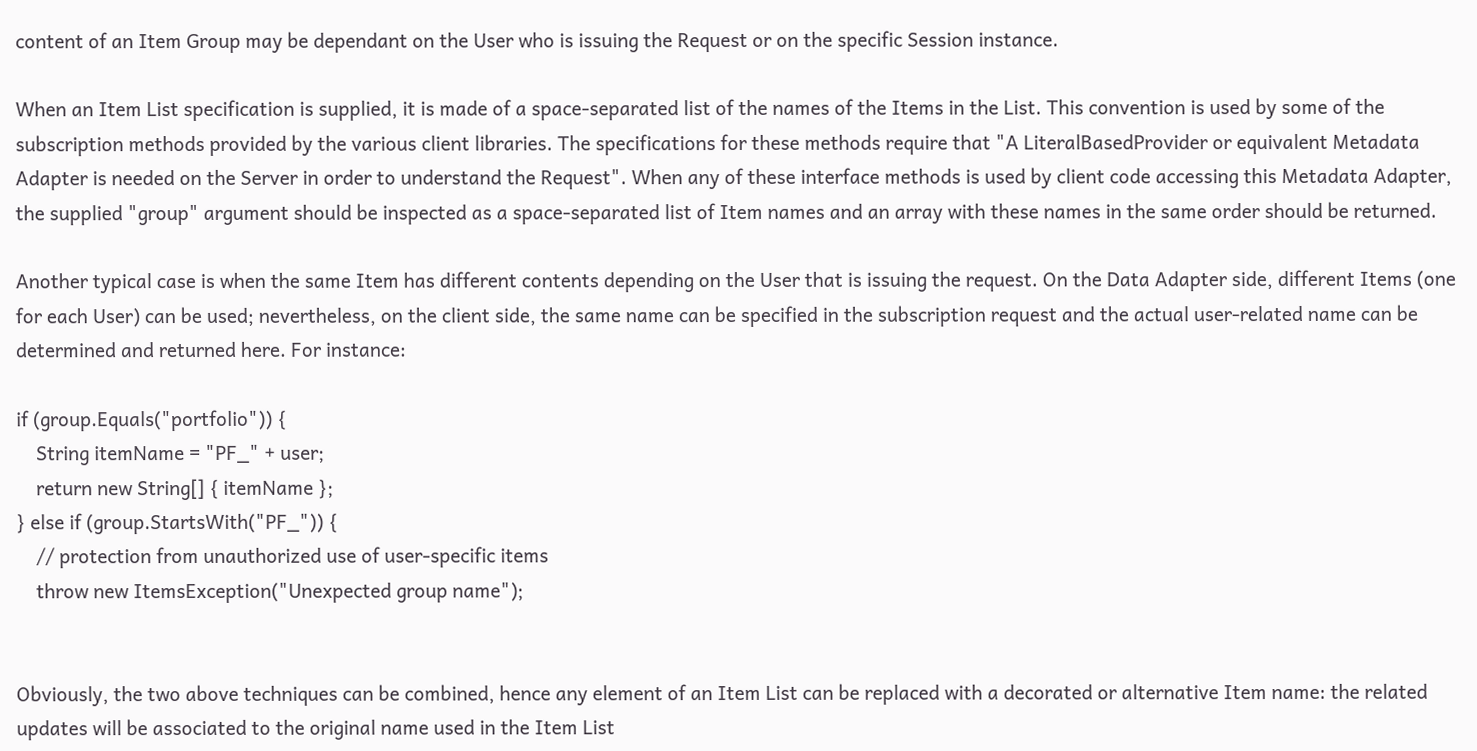content of an Item Group may be dependant on the User who is issuing the Request or on the specific Session instance.

When an Item List specification is supplied, it is made of a space-separated list of the names of the Items in the List. This convention is used by some of the subscription methods provided by the various client libraries. The specifications for these methods require that "A LiteralBasedProvider or equivalent Metadata Adapter is needed on the Server in order to understand the Request". When any of these interface methods is used by client code accessing this Metadata Adapter, the supplied "group" argument should be inspected as a space-separated list of Item names and an array with these names in the same order should be returned.

Another typical case is when the same Item has different contents depending on the User that is issuing the request. On the Data Adapter side, different Items (one for each User) can be used; nevertheless, on the client side, the same name can be specified in the subscription request and the actual user-related name can be determined and returned here. For instance:

if (group.Equals("portfolio")) {
    String itemName = "PF_" + user;
    return new String[] { itemName };
} else if (group.StartsWith("PF_")) {
    // protection from unauthorized use of user-specific items
    throw new ItemsException("Unexpected group name");


Obviously, the two above techniques can be combined, hence any element of an Item List can be replaced with a decorated or alternative Item name: the related updates will be associated to the original name used in the Item List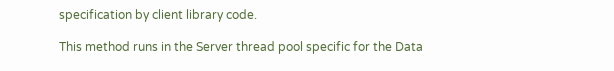specification by client library code.

This method runs in the Server thread pool specific for the Data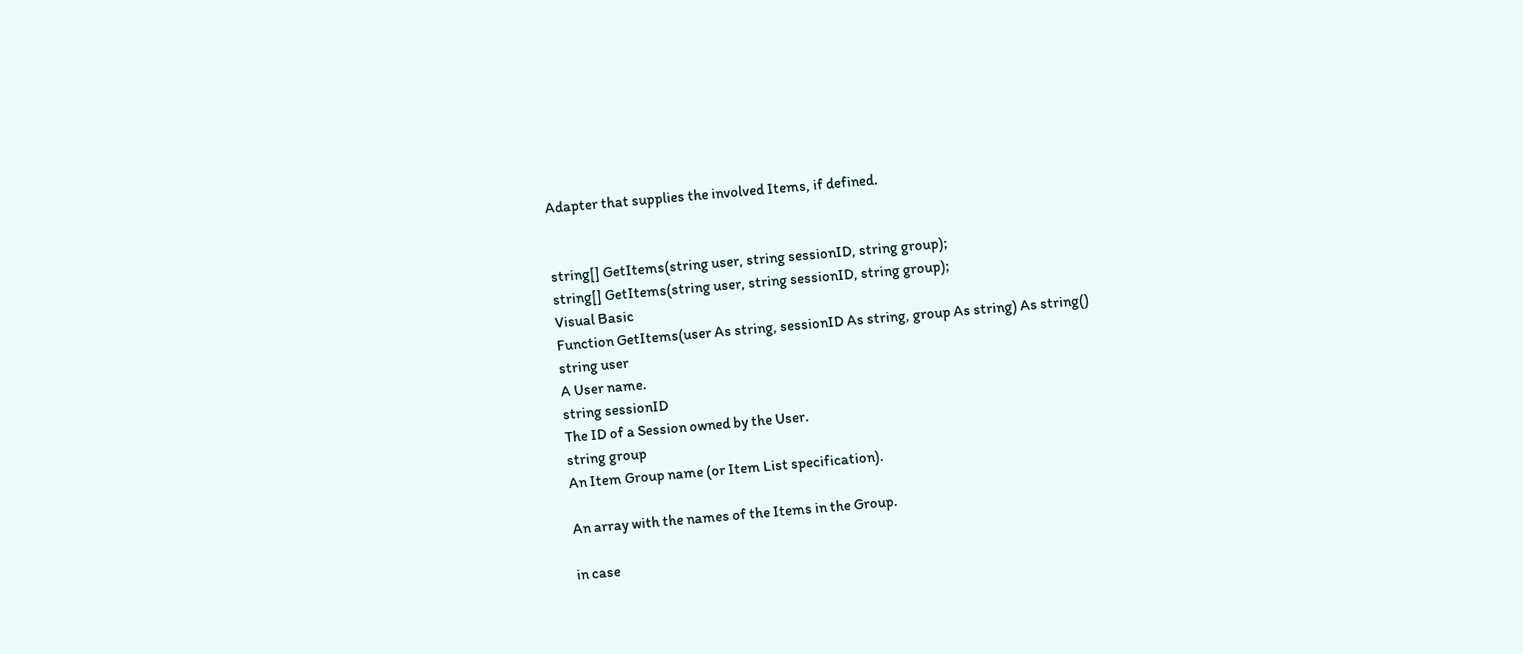Adapter that supplies the involved Items, if defined.


string[] GetItems(string user, string sessionID, string group);
string[] GetItems(string user, string sessionID, string group);
Visual Basic
Function GetItems(user As string, sessionID As string, group As string) As string()
string user
A User name.
string sessionID
The ID of a Session owned by the User.
string group
An Item Group name (or Item List specification).

An array with the names of the Items in the Group.

in case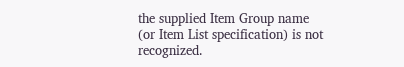the supplied Item Group name (or Item List specification) is not recognized.